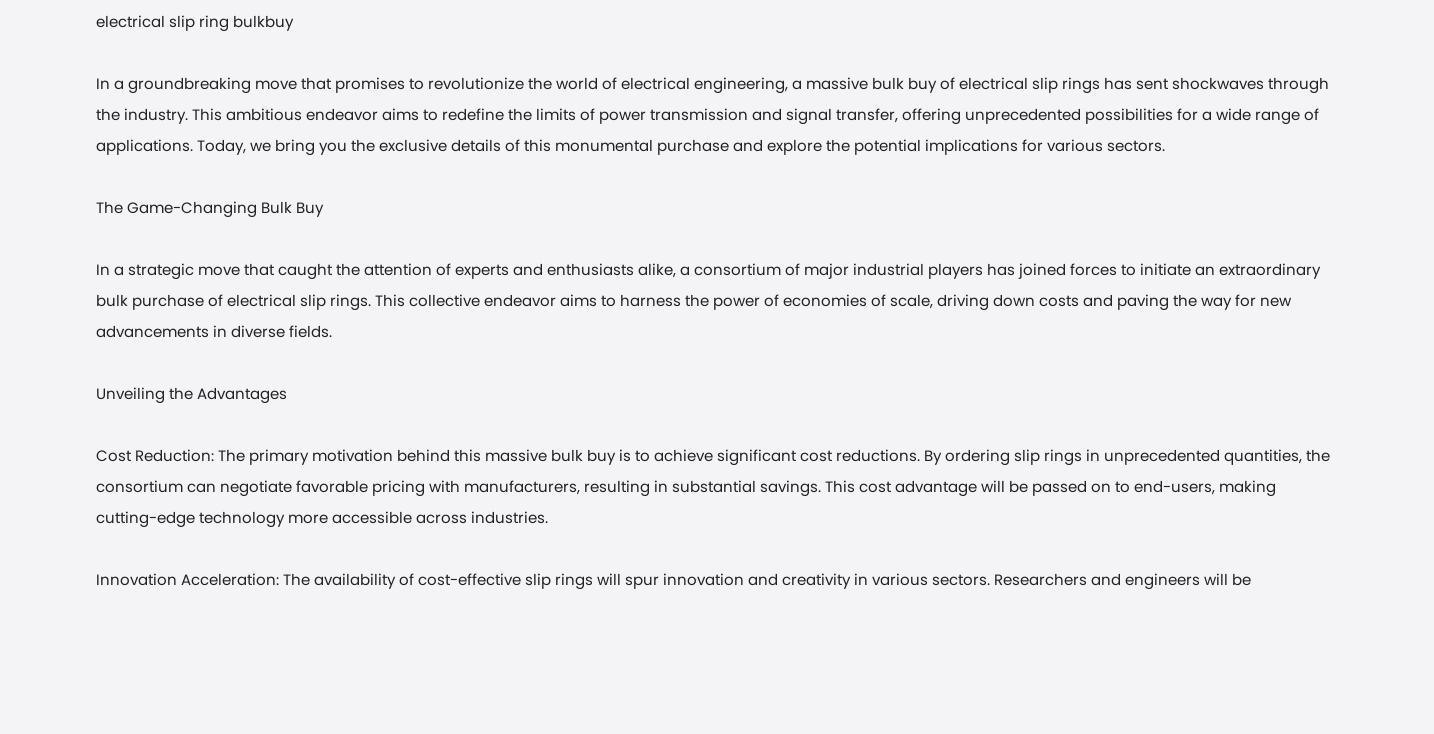electrical slip ring bulkbuy

In a groundbreaking move that promises to revolutionize the world of electrical engineering, a massive bulk buy of electrical slip rings has sent shockwaves through the industry. This ambitious endeavor aims to redefine the limits of power transmission and signal transfer, offering unprecedented possibilities for a wide range of applications. Today, we bring you the exclusive details of this monumental purchase and explore the potential implications for various sectors.

The Game-Changing Bulk Buy

In a strategic move that caught the attention of experts and enthusiasts alike, a consortium of major industrial players has joined forces to initiate an extraordinary bulk purchase of electrical slip rings. This collective endeavor aims to harness the power of economies of scale, driving down costs and paving the way for new advancements in diverse fields.

Unveiling the Advantages

Cost Reduction: The primary motivation behind this massive bulk buy is to achieve significant cost reductions. By ordering slip rings in unprecedented quantities, the consortium can negotiate favorable pricing with manufacturers, resulting in substantial savings. This cost advantage will be passed on to end-users, making cutting-edge technology more accessible across industries.

Innovation Acceleration: The availability of cost-effective slip rings will spur innovation and creativity in various sectors. Researchers and engineers will be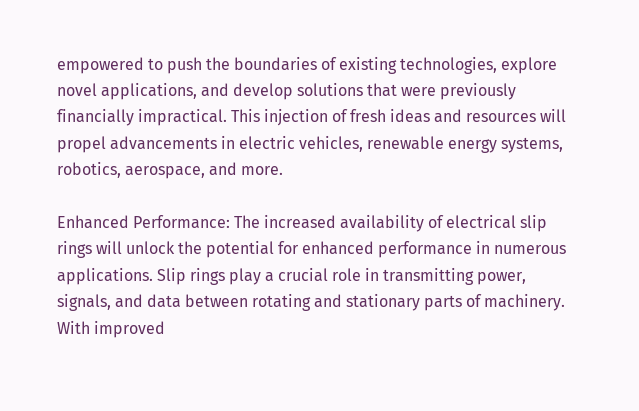empowered to push the boundaries of existing technologies, explore novel applications, and develop solutions that were previously financially impractical. This injection of fresh ideas and resources will propel advancements in electric vehicles, renewable energy systems, robotics, aerospace, and more.

Enhanced Performance: The increased availability of electrical slip rings will unlock the potential for enhanced performance in numerous applications. Slip rings play a crucial role in transmitting power, signals, and data between rotating and stationary parts of machinery. With improved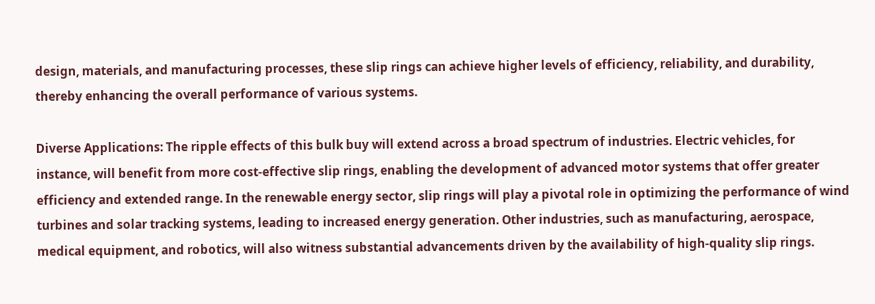design, materials, and manufacturing processes, these slip rings can achieve higher levels of efficiency, reliability, and durability, thereby enhancing the overall performance of various systems.

Diverse Applications: The ripple effects of this bulk buy will extend across a broad spectrum of industries. Electric vehicles, for instance, will benefit from more cost-effective slip rings, enabling the development of advanced motor systems that offer greater efficiency and extended range. In the renewable energy sector, slip rings will play a pivotal role in optimizing the performance of wind turbines and solar tracking systems, leading to increased energy generation. Other industries, such as manufacturing, aerospace, medical equipment, and robotics, will also witness substantial advancements driven by the availability of high-quality slip rings.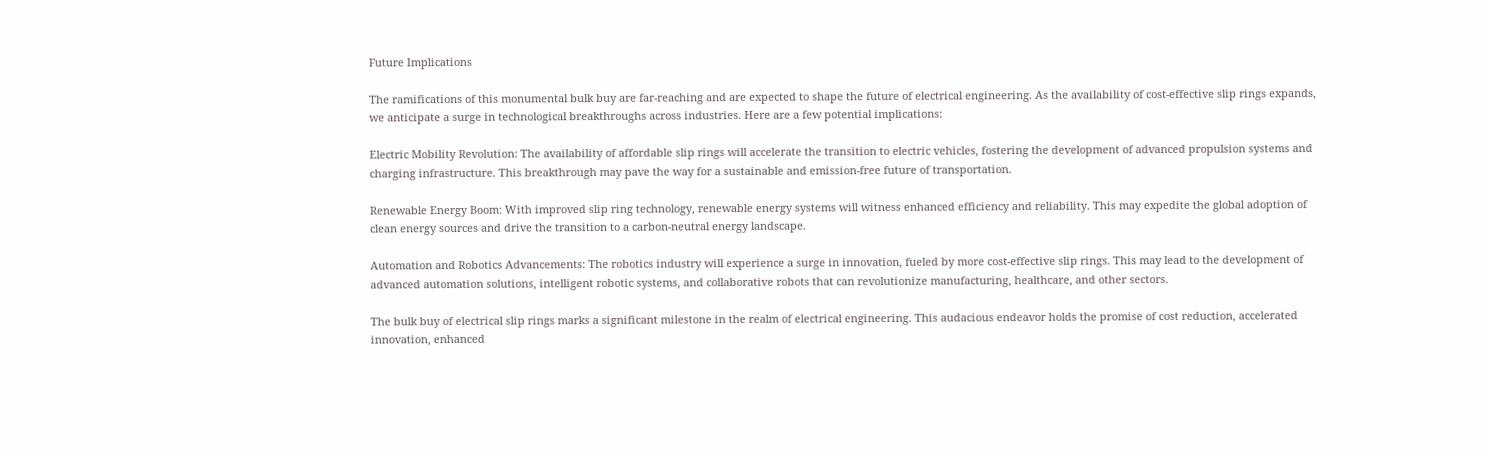Future Implications

The ramifications of this monumental bulk buy are far-reaching and are expected to shape the future of electrical engineering. As the availability of cost-effective slip rings expands, we anticipate a surge in technological breakthroughs across industries. Here are a few potential implications:

Electric Mobility Revolution: The availability of affordable slip rings will accelerate the transition to electric vehicles, fostering the development of advanced propulsion systems and charging infrastructure. This breakthrough may pave the way for a sustainable and emission-free future of transportation.

Renewable Energy Boom: With improved slip ring technology, renewable energy systems will witness enhanced efficiency and reliability. This may expedite the global adoption of clean energy sources and drive the transition to a carbon-neutral energy landscape.

Automation and Robotics Advancements: The robotics industry will experience a surge in innovation, fueled by more cost-effective slip rings. This may lead to the development of advanced automation solutions, intelligent robotic systems, and collaborative robots that can revolutionize manufacturing, healthcare, and other sectors.

The bulk buy of electrical slip rings marks a significant milestone in the realm of electrical engineering. This audacious endeavor holds the promise of cost reduction, accelerated innovation, enhanced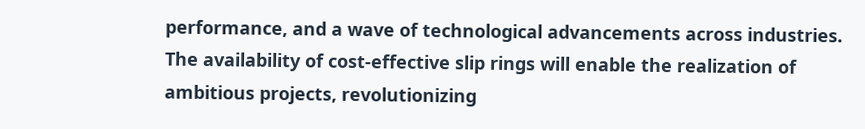performance, and a wave of technological advancements across industries. The availability of cost-effective slip rings will enable the realization of ambitious projects, revolutionizing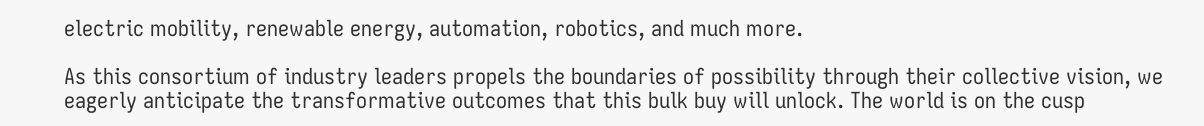electric mobility, renewable energy, automation, robotics, and much more.

As this consortium of industry leaders propels the boundaries of possibility through their collective vision, we eagerly anticipate the transformative outcomes that this bulk buy will unlock. The world is on the cusp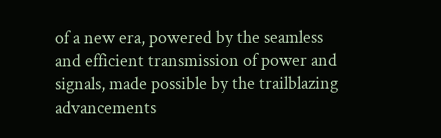of a new era, powered by the seamless and efficient transmission of power and signals, made possible by the trailblazing advancements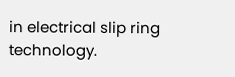in electrical slip ring technology.